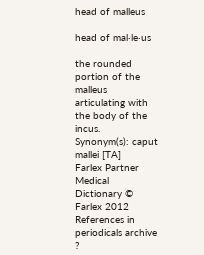head of malleus

head of mal·le·us

the rounded portion of the malleus articulating with the body of the incus.
Synonym(s): caput mallei [TA]
Farlex Partner Medical Dictionary © Farlex 2012
References in periodicals archive ?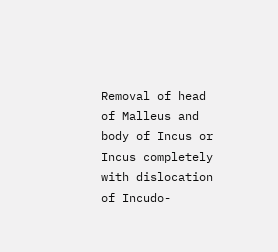Removal of head of Malleus and body of Incus or Incus completely with dislocation of Incudo-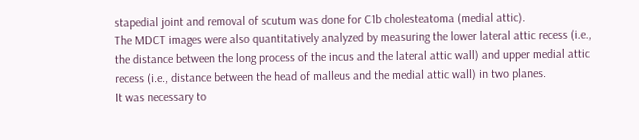stapedial joint and removal of scutum was done for C1b cholesteatoma (medial attic).
The MDCT images were also quantitatively analyzed by measuring the lower lateral attic recess (i.e., the distance between the long process of the incus and the lateral attic wall) and upper medial attic recess (i.e., distance between the head of malleus and the medial attic wall) in two planes.
It was necessary to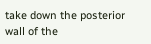take down the posterior wall of the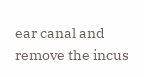ear canal and remove the incus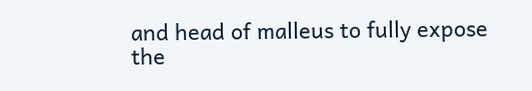and head of malleus to fully expose the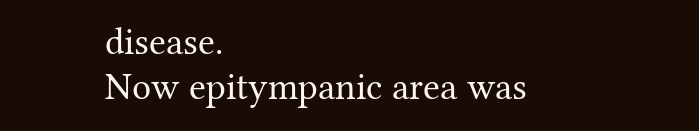disease.
Now epitympanic area was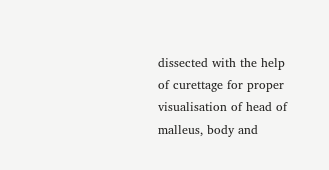dissected with the help of curettage for proper visualisation of head of malleus, body and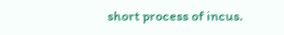short process of incus.